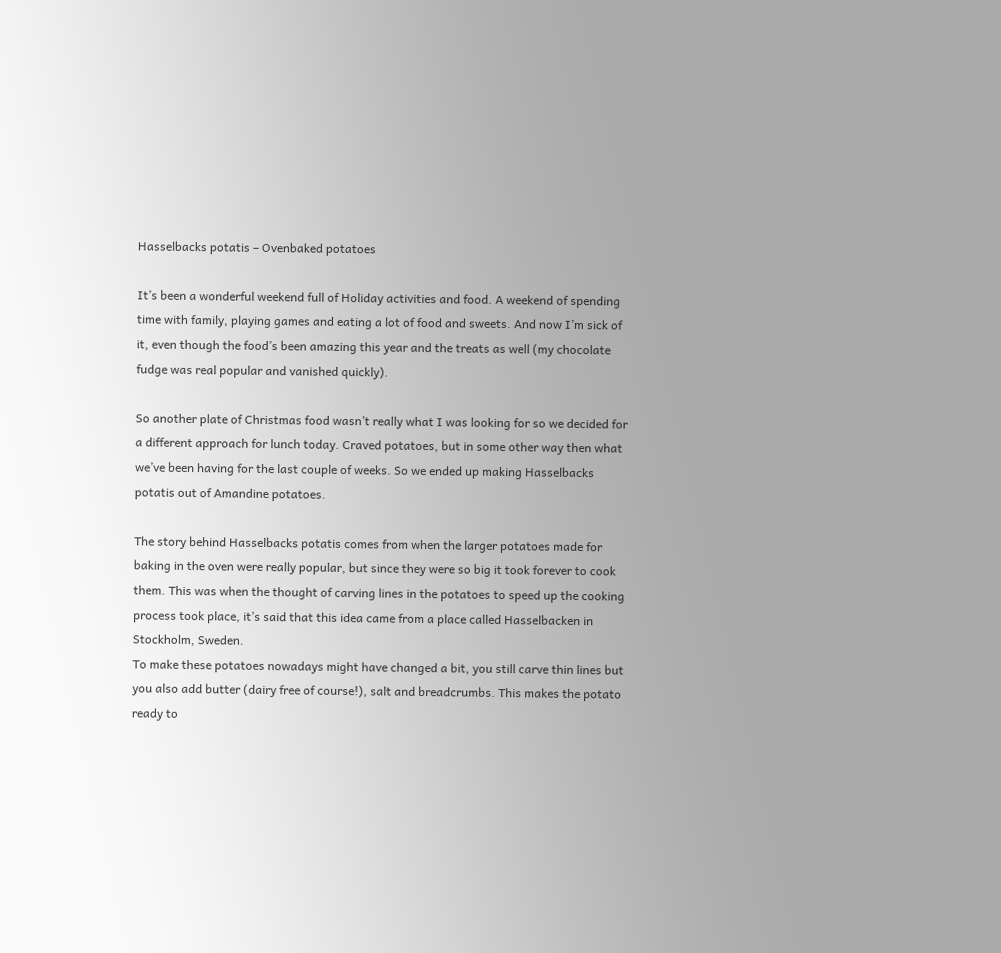Hasselbacks potatis – Ovenbaked potatoes

It’s been a wonderful weekend full of Holiday activities and food. A weekend of spending time with family, playing games and eating a lot of food and sweets. And now I’m sick of it, even though the food’s been amazing this year and the treats as well (my chocolate fudge was real popular and vanished quickly).

So another plate of Christmas food wasn’t really what I was looking for so we decided for a different approach for lunch today. Craved potatoes, but in some other way then what we’ve been having for the last couple of weeks. So we ended up making Hasselbacks potatis out of Amandine potatoes.

The story behind Hasselbacks potatis comes from when the larger potatoes made for baking in the oven were really popular, but since they were so big it took forever to cook them. This was when the thought of carving lines in the potatoes to speed up the cooking process took place, it’s said that this idea came from a place called Hasselbacken in Stockholm, Sweden.
To make these potatoes nowadays might have changed a bit, you still carve thin lines but you also add butter (dairy free of course!), salt and breadcrumbs. This makes the potato ready to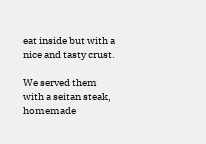eat inside but with a nice and tasty crust.

We served them with a seitan steak, homemade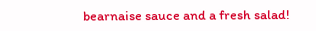bearnaise sauce and a fresh salad!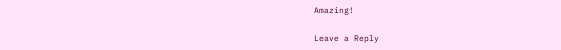Amazing!

Leave a Reply